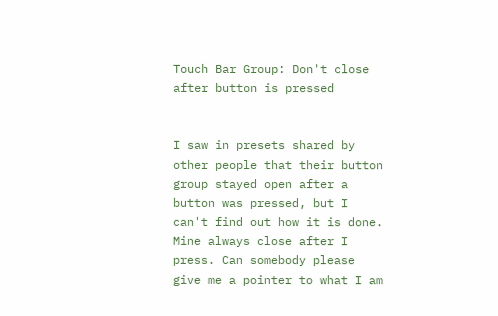Touch Bar Group: Don't close after button is pressed


I saw in presets shared by other people that their button group stayed open after a button was pressed, but I can't find out how it is done. Mine always close after I press. Can somebody please give me a pointer to what I am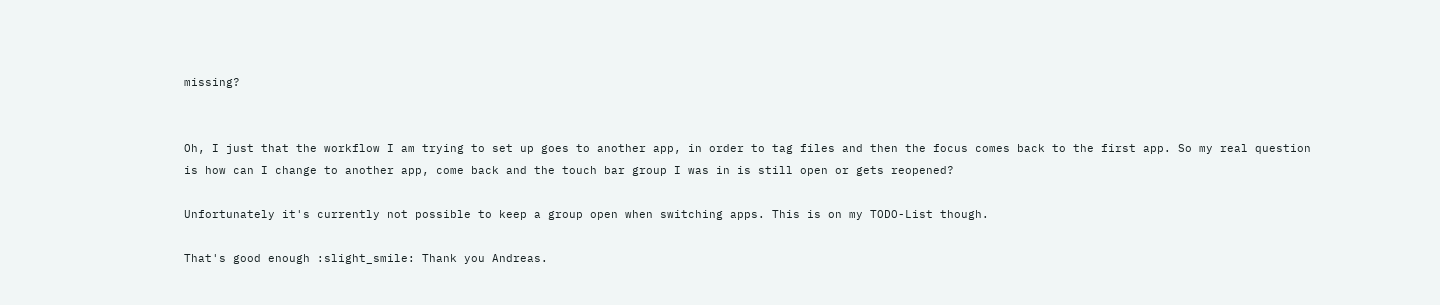missing?


Oh, I just that the workflow I am trying to set up goes to another app, in order to tag files and then the focus comes back to the first app. So my real question is how can I change to another app, come back and the touch bar group I was in is still open or gets reopened?

Unfortunately it's currently not possible to keep a group open when switching apps. This is on my TODO-List though.

That's good enough :slight_smile: Thank you Andreas.